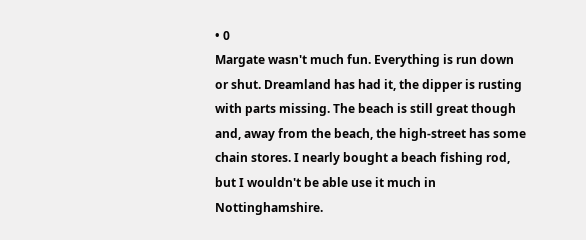• 0
Margate wasn't much fun. Everything is run down or shut. Dreamland has had it, the dipper is rusting with parts missing. The beach is still great though and, away from the beach, the high-street has some chain stores. I nearly bought a beach fishing rod, but I wouldn't be able use it much in Nottinghamshire.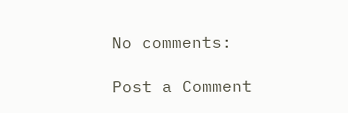No comments:

Post a Comment